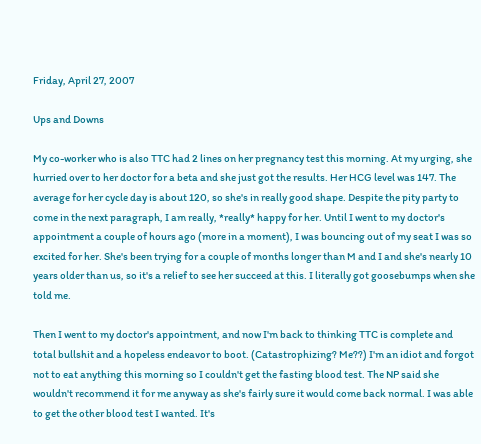Friday, April 27, 2007

Ups and Downs

My co-worker who is also TTC had 2 lines on her pregnancy test this morning. At my urging, she hurried over to her doctor for a beta and she just got the results. Her HCG level was 147. The average for her cycle day is about 120, so she's in really good shape. Despite the pity party to come in the next paragraph, I am really, *really* happy for her. Until I went to my doctor's appointment a couple of hours ago (more in a moment), I was bouncing out of my seat I was so excited for her. She's been trying for a couple of months longer than M and I and she's nearly 10 years older than us, so it's a relief to see her succeed at this. I literally got goosebumps when she told me.

Then I went to my doctor's appointment, and now I'm back to thinking TTC is complete and total bullshit and a hopeless endeavor to boot. (Catastrophizing? Me??) I'm an idiot and forgot not to eat anything this morning so I couldn't get the fasting blood test. The NP said she wouldn't recommend it for me anyway as she's fairly sure it would come back normal. I was able to get the other blood test I wanted. It's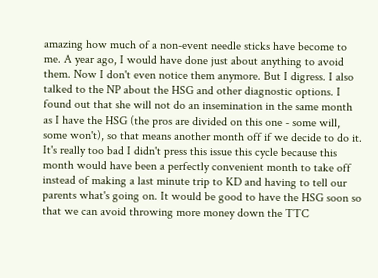amazing how much of a non-event needle sticks have become to me. A year ago, I would have done just about anything to avoid them. Now I don't even notice them anymore. But I digress. I also talked to the NP about the HSG and other diagnostic options. I found out that she will not do an insemination in the same month as I have the HSG (the pros are divided on this one - some will, some won't), so that means another month off if we decide to do it. It's really too bad I didn't press this issue this cycle because this month would have been a perfectly convenient month to take off instead of making a last minute trip to KD and having to tell our parents what's going on. It would be good to have the HSG soon so that we can avoid throwing more money down the TTC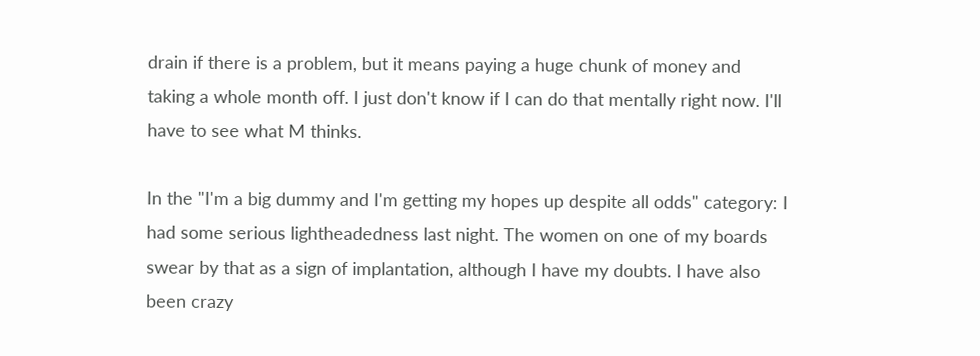drain if there is a problem, but it means paying a huge chunk of money and taking a whole month off. I just don't know if I can do that mentally right now. I'll have to see what M thinks.

In the "I'm a big dummy and I'm getting my hopes up despite all odds" category: I had some serious lightheadedness last night. The women on one of my boards swear by that as a sign of implantation, although I have my doubts. I have also been crazy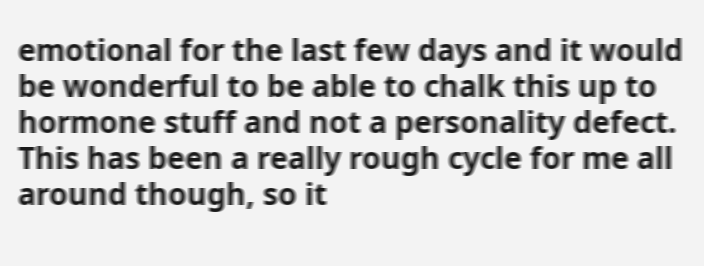emotional for the last few days and it would be wonderful to be able to chalk this up to hormone stuff and not a personality defect. This has been a really rough cycle for me all around though, so it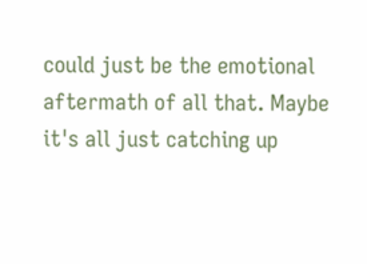could just be the emotional aftermath of all that. Maybe it's all just catching up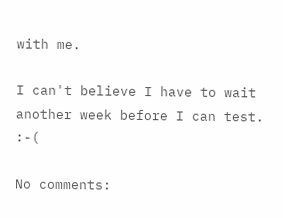with me.

I can't believe I have to wait another week before I can test. :-(

No comments: